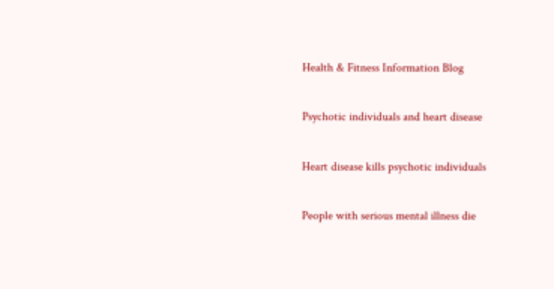Health & Fitness Information Blog

Psychotic individuals and heart disease

Heart disease kills psychotic individuals

People with serious mental illness die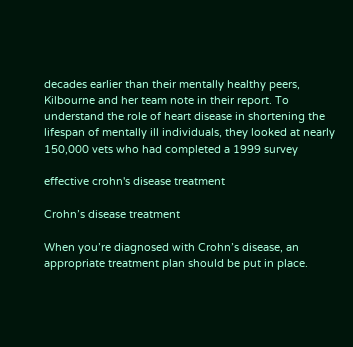decades earlier than their mentally healthy peers, Kilbourne and her team note in their report. To understand the role of heart disease in shortening the lifespan of mentally ill individuals, they looked at nearly 150,000 vets who had completed a 1999 survey

effective crohn's disease treatment

Crohn’s disease treatment

When you’re diagnosed with Crohn’s disease, an appropriate treatment plan should be put in place.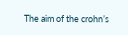The aim of the crohn’s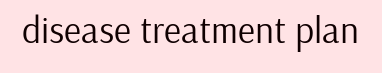disease treatment plan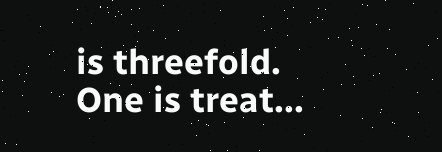is threefold. One is treat...